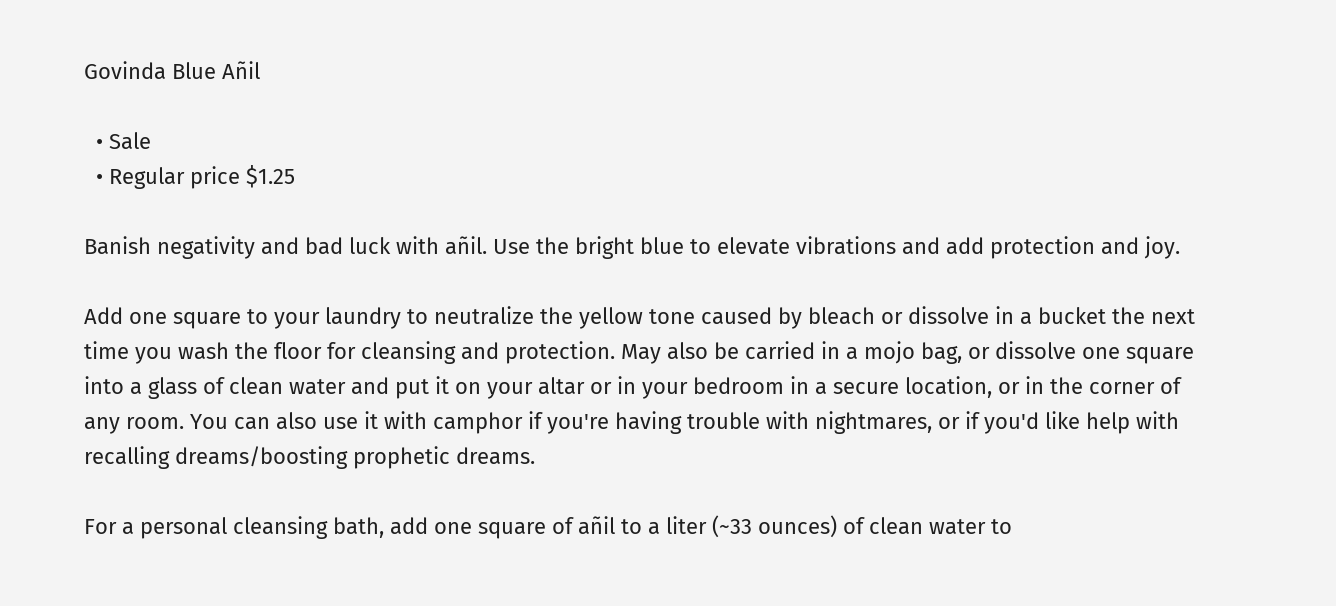Govinda Blue Añil

  • Sale
  • Regular price $1.25

Banish negativity and bad luck with añil. Use the bright blue to elevate vibrations and add protection and joy.

Add one square to your laundry to neutralize the yellow tone caused by bleach or dissolve in a bucket the next time you wash the floor for cleansing and protection. May also be carried in a mojo bag, or dissolve one square into a glass of clean water and put it on your altar or in your bedroom in a secure location, or in the corner of any room. You can also use it with camphor if you're having trouble with nightmares, or if you'd like help with recalling dreams/boosting prophetic dreams.

For a personal cleansing bath, add one square of añil to a liter (~33 ounces) of clean water to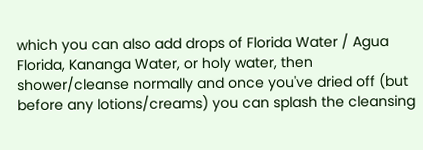which you can also add drops of Florida Water / Agua Florida, Kananga Water, or holy water, then shower/cleanse normally and once you've dried off (but before any lotions/creams) you can splash the cleansing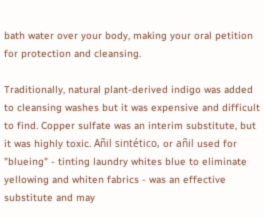bath water over your body, making your oral petition for protection and cleansing.

Traditionally, natural plant-derived indigo was added to cleansing washes but it was expensive and difficult to find. Copper sulfate was an interim substitute, but it was highly toxic. Añil sintético, or añil used for "blueing" - tinting laundry whites blue to eliminate yellowing and whiten fabrics - was an effective substitute and may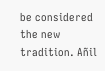be considered the new tradition. Añil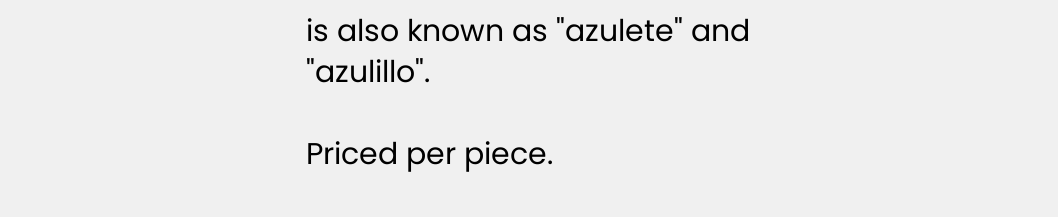is also known as "azulete" and "azulillo".

Priced per piece.